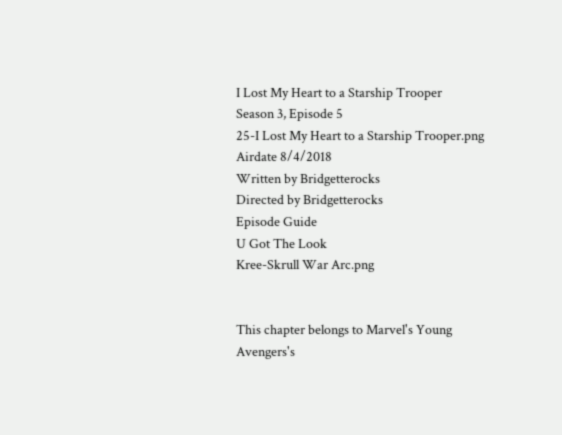I Lost My Heart to a Starship Trooper
Season 3, Episode 5
25-I Lost My Heart to a Starship Trooper.png
Airdate 8/4/2018
Written by Bridgetterocks
Directed by Bridgetterocks
Episode Guide
U Got The Look
Kree-Skrull War Arc.png


This chapter belongs to Marvel's Young Avengers's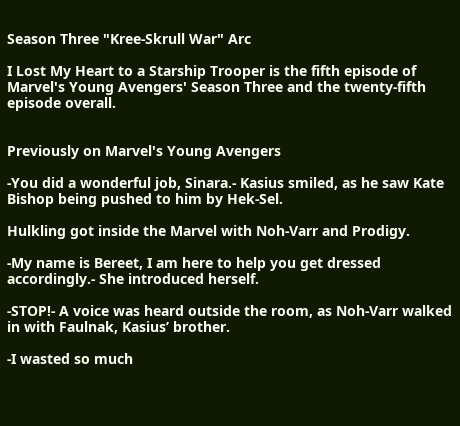Season Three "Kree-Skrull War" Arc

I Lost My Heart to a Starship Trooper is the fifth episode of Marvel's Young Avengers' Season Three and the twenty-fifth episode overall.


Previously on Marvel's Young Avengers

-You did a wonderful job, Sinara.- Kasius smiled, as he saw Kate Bishop being pushed to him by Hek-Sel.

Hulkling got inside the Marvel with Noh-Varr and Prodigy.

-My name is Bereet, I am here to help you get dressed accordingly.- She introduced herself.

-STOP!- A voice was heard outside the room, as Noh-Varr walked in with Faulnak, Kasius’ brother.

-I wasted so much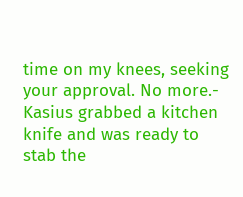time on my knees, seeking your approval. No more.- Kasius grabbed a kitchen knife and was ready to stab the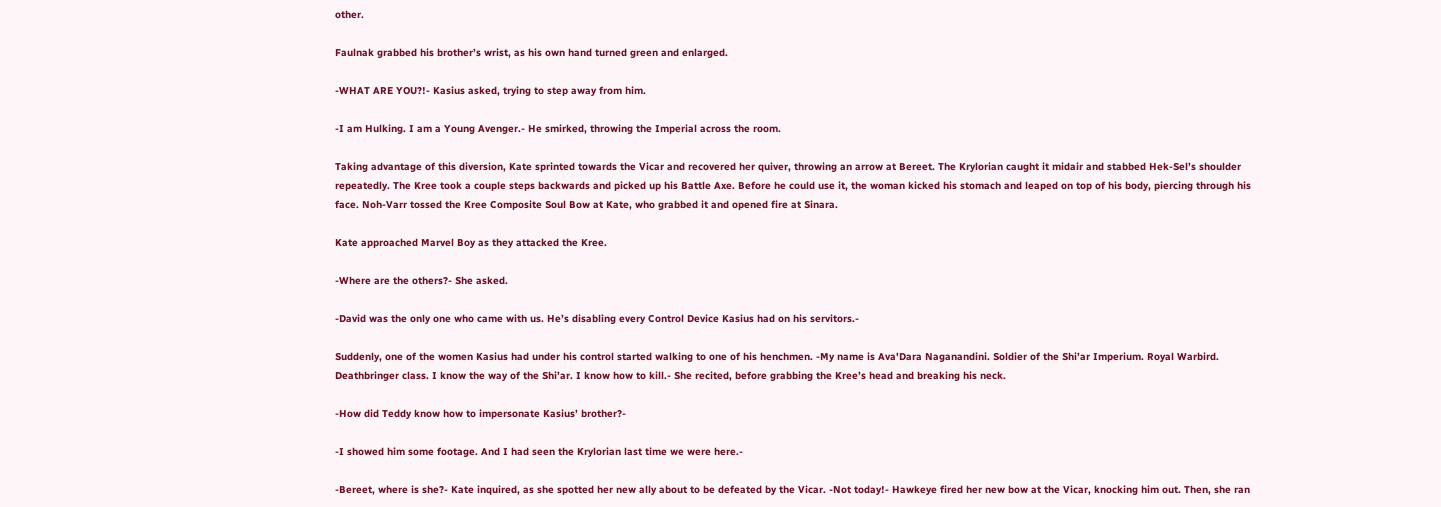other.

Faulnak grabbed his brother’s wrist, as his own hand turned green and enlarged.

-WHAT ARE YOU?!- Kasius asked, trying to step away from him.

-I am Hulking. I am a Young Avenger.- He smirked, throwing the Imperial across the room.

Taking advantage of this diversion, Kate sprinted towards the Vicar and recovered her quiver, throwing an arrow at Bereet. The Krylorian caught it midair and stabbed Hek-Sel’s shoulder repeatedly. The Kree took a couple steps backwards and picked up his Battle Axe. Before he could use it, the woman kicked his stomach and leaped on top of his body, piercing through his face. Noh-Varr tossed the Kree Composite Soul Bow at Kate, who grabbed it and opened fire at Sinara.

Kate approached Marvel Boy as they attacked the Kree.

-Where are the others?- She asked.

-David was the only one who came with us. He’s disabling every Control Device Kasius had on his servitors.-

Suddenly, one of the women Kasius had under his control started walking to one of his henchmen. -My name is Ava'Dara Naganandini. Soldier of the Shi’ar Imperium. Royal Warbird. Deathbringer class. I know the way of the Shi’ar. I know how to kill.- She recited, before grabbing the Kree’s head and breaking his neck.

-How did Teddy know how to impersonate Kasius’ brother?-

-I showed him some footage. And I had seen the Krylorian last time we were here.-

-Bereet, where is she?- Kate inquired, as she spotted her new ally about to be defeated by the Vicar. -Not today!- Hawkeye fired her new bow at the Vicar, knocking him out. Then, she ran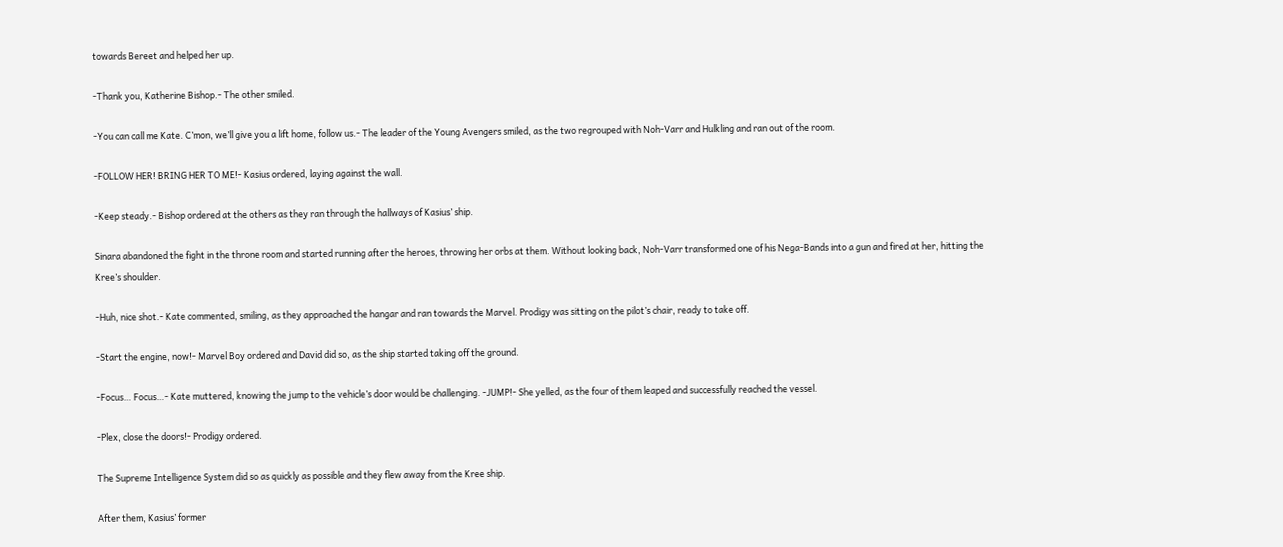towards Bereet and helped her up.

-Thank you, Katherine Bishop.- The other smiled.

-You can call me Kate. C’mon, we’ll give you a lift home, follow us.- The leader of the Young Avengers smiled, as the two regrouped with Noh-Varr and Hulkling and ran out of the room.

-FOLLOW HER! BRING HER TO ME!- Kasius ordered, laying against the wall.

-Keep steady.- Bishop ordered at the others as they ran through the hallways of Kasius’ ship.

Sinara abandoned the fight in the throne room and started running after the heroes, throwing her orbs at them. Without looking back, Noh-Varr transformed one of his Nega-Bands into a gun and fired at her, hitting the Kree’s shoulder.

-Huh, nice shot.- Kate commented, smiling, as they approached the hangar and ran towards the Marvel. Prodigy was sitting on the pilot’s chair, ready to take off.

-Start the engine, now!- Marvel Boy ordered and David did so, as the ship started taking off the ground.

-Focus… Focus…- Kate muttered, knowing the jump to the vehicle’s door would be challenging. -JUMP!- She yelled, as the four of them leaped and successfully reached the vessel.

-Plex, close the doors!- Prodigy ordered.

The Supreme Intelligence System did so as quickly as possible and they flew away from the Kree ship.

After them, Kasius’ former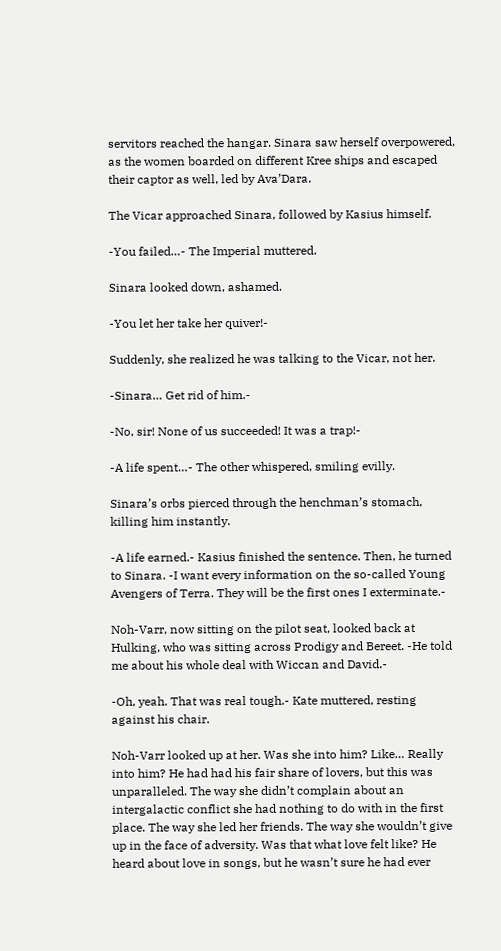servitors reached the hangar. Sinara saw herself overpowered, as the women boarded on different Kree ships and escaped their captor as well, led by Ava’Dara.

The Vicar approached Sinara, followed by Kasius himself.

-You failed…- The Imperial muttered.

Sinara looked down, ashamed.

-You let her take her quiver!-

Suddenly, she realized he was talking to the Vicar, not her.

-Sinara… Get rid of him.-

-No, sir! None of us succeeded! It was a trap!-

-A life spent…- The other whispered, smiling evilly.

Sinara’s orbs pierced through the henchman’s stomach, killing him instantly.

-A life earned.- Kasius finished the sentence. Then, he turned to Sinara. -I want every information on the so-called Young Avengers of Terra. They will be the first ones I exterminate.-

Noh-Varr, now sitting on the pilot seat, looked back at Hulking, who was sitting across Prodigy and Bereet. -He told me about his whole deal with Wiccan and David.-

-Oh, yeah. That was real tough.- Kate muttered, resting against his chair.

Noh-Varr looked up at her. Was she into him? Like… Really into him? He had had his fair share of lovers, but this was unparalleled. The way she didn’t complain about an intergalactic conflict she had nothing to do with in the first place. The way she led her friends. The way she wouldn’t give up in the face of adversity. Was that what love felt like? He heard about love in songs, but he wasn’t sure he had ever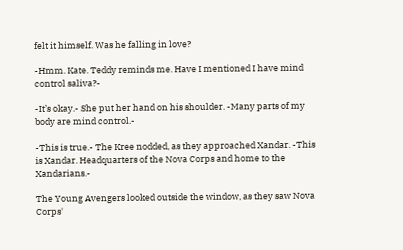felt it himself. Was he falling in love?

-Hmm. Kate. Teddy reminds me. Have I mentioned I have mind control saliva?-

-It’s okay.- She put her hand on his shoulder. -Many parts of my body are mind control.-

-This is true.- The Kree nodded, as they approached Xandar. -This is Xandar. Headquarters of the Nova Corps and home to the Xandarians.-

The Young Avengers looked outside the window, as they saw Nova Corps'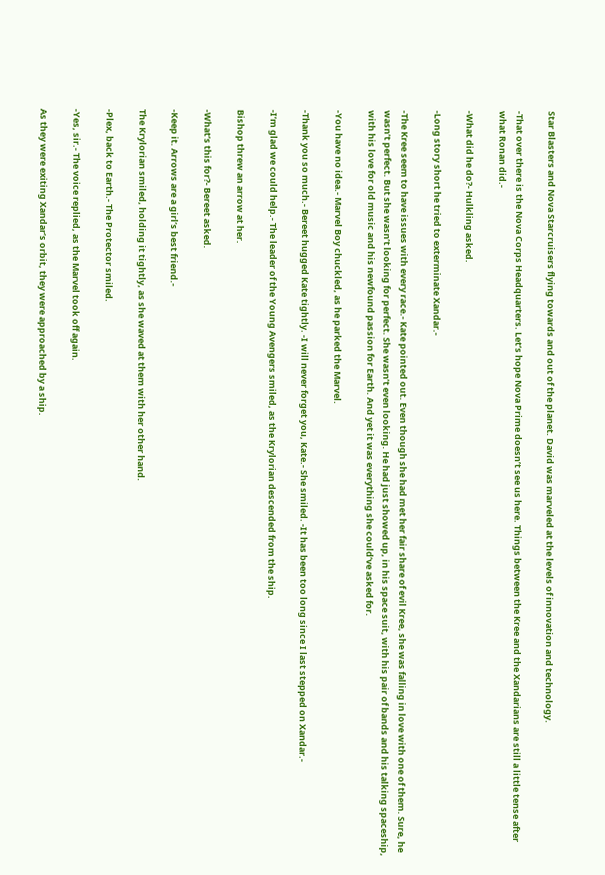Star Blasters and Nova Starcruisers flying towards and out of the planet. David was marveled at the levels of innovation and technology.

-That over there is the Nova Corps Headquarters. Let’s hope Nova Prime doesn’t see us here. Things between the Kree and the Xandarians are still a little tense after what Ronan did.-

-What did he do?- Hulkling asked.

-Long story short he tried to exterminate Xandar.-

-The Kree seem to have issues with every race.- Kate pointed out. Even though she had met her fair share of evil Kree, she was falling in love with one of them. Sure, he wasn’t perfect. But she wasn’t looking for perfect. She wasn’t even looking. He had just showed up, in his space suit, with his pair of bands and his talking spaceship, with his love for old music and his newfound passion for Earth. And yet it was everything she could’ve asked for.

-You have no idea.- Marvel Boy chuckled, as he parked the Marvel.

-Thank you so much.- Bereet hugged Kate tightly. -I will never forget you, Kate.- She smiled. -It has been too long since I last stepped on Xandar.-

-I’m glad we could help.- The leader of the Young Avengers smiled, as the Krylorian descended from the ship.

Bishop threw an arrow at her.

-What’s this for?- Bereet asked.

-Keep it. Arrows are a girl’s best friend.-

The Krylorian smiled, holding it tightly, as she waved at them with her other hand.

-Plex, back to Earth.- The Protector smiled.

-Yes, sir.- The voice replied, as the Marvel took off again.

As they were exiting Xandar’s orbit, they were approached by a ship.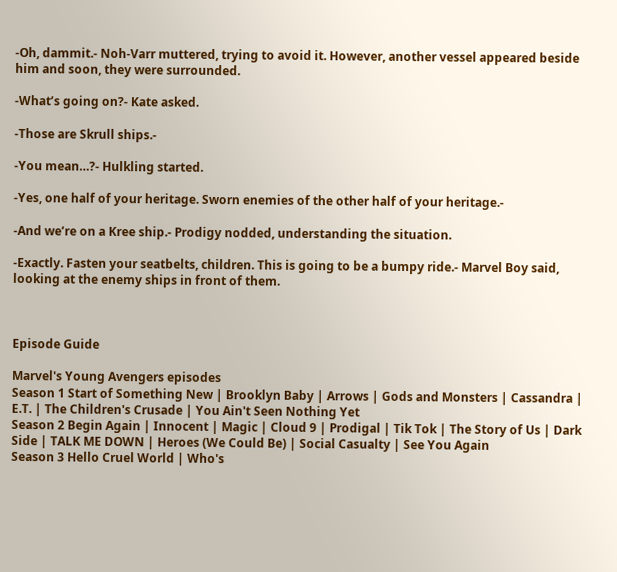-Oh, dammit.- Noh-Varr muttered, trying to avoid it. However, another vessel appeared beside him and soon, they were surrounded.

-What’s going on?- Kate asked.

-Those are Skrull ships.-

-You mean…?- Hulkling started.

-Yes, one half of your heritage. Sworn enemies of the other half of your heritage.-

-And we’re on a Kree ship.- Prodigy nodded, understanding the situation.

-Exactly. Fasten your seatbelts, children. This is going to be a bumpy ride.- Marvel Boy said, looking at the enemy ships in front of them.



Episode Guide

Marvel's Young Avengers episodes
Season 1 Start of Something New | Brooklyn Baby | Arrows | Gods and Monsters | Cassandra | E.T. | The Children's Crusade | You Ain't Seen Nothing Yet
Season 2 Begin Again | Innocent | Magic | Cloud 9 | Prodigal | Tik Tok | The Story of Us | Dark Side | TALK ME DOWN | Heroes (We Could Be) | Social Casualty | See You Again
Season 3 Hello Cruel World | Who's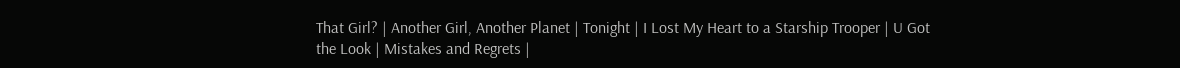That Girl? | Another Girl, Another Planet | Tonight | I Lost My Heart to a Starship Trooper | U Got the Look | Mistakes and Regrets |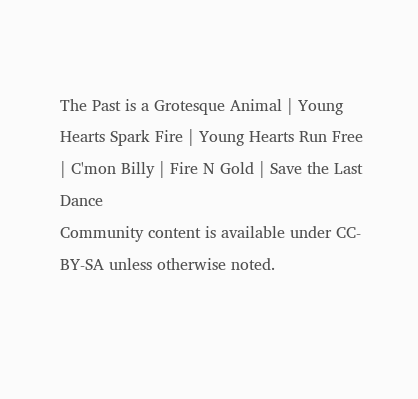The Past is a Grotesque Animal | Young Hearts Spark Fire | Young Hearts Run Free | C'mon Billy | Fire N Gold | Save the Last Dance
Community content is available under CC-BY-SA unless otherwise noted.